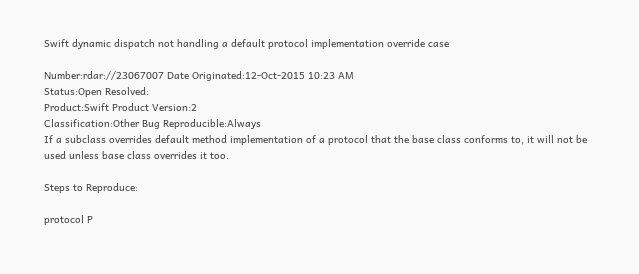Swift dynamic dispatch not handling a default protocol implementation override case

Number:rdar://23067007 Date Originated:12-Oct-2015 10:23 AM
Status:Open Resolved:
Product:Swift Product Version:2
Classification:Other Bug Reproducible:Always
If a subclass overrides default method implementation of a protocol that the base class conforms to, it will not be used unless base class overrides it too.

Steps to Reproduce:

protocol P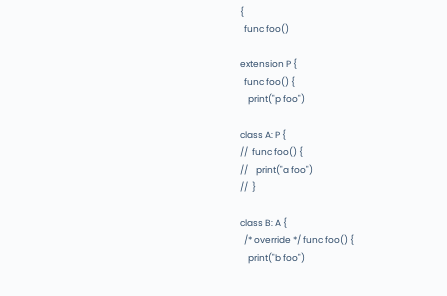{
  func foo()

extension P {
  func foo() {
    print("p foo")

class A: P {
//  func foo() {
//    print("a foo")
//  }

class B: A {
  /* override */ func foo() {
    print("b foo")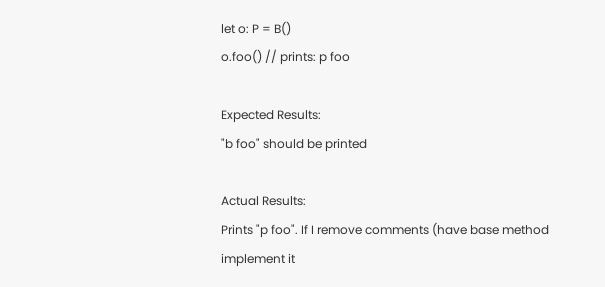let o: P = B()
o.foo() // prints: p foo

Expected Results:
"b foo" should be printed

Actual Results:
Prints "p foo". If I remove comments (have base method implement it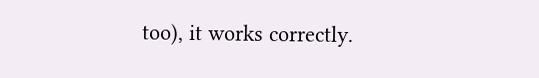too), it works correctly.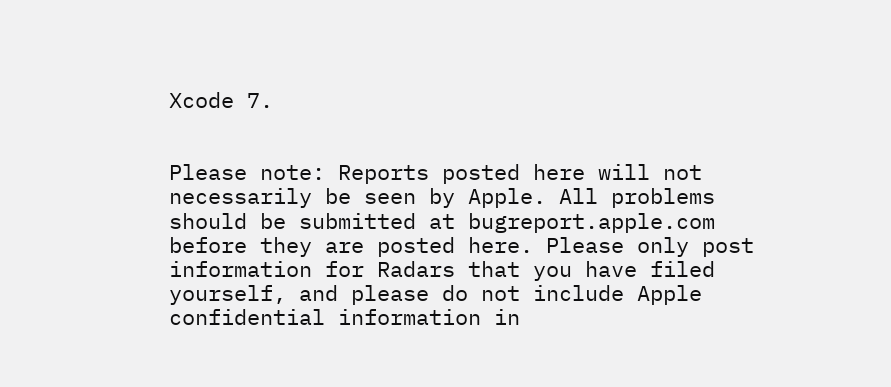Xcode 7.


Please note: Reports posted here will not necessarily be seen by Apple. All problems should be submitted at bugreport.apple.com before they are posted here. Please only post information for Radars that you have filed yourself, and please do not include Apple confidential information in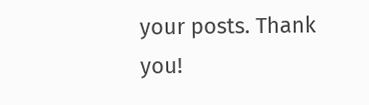your posts. Thank you!